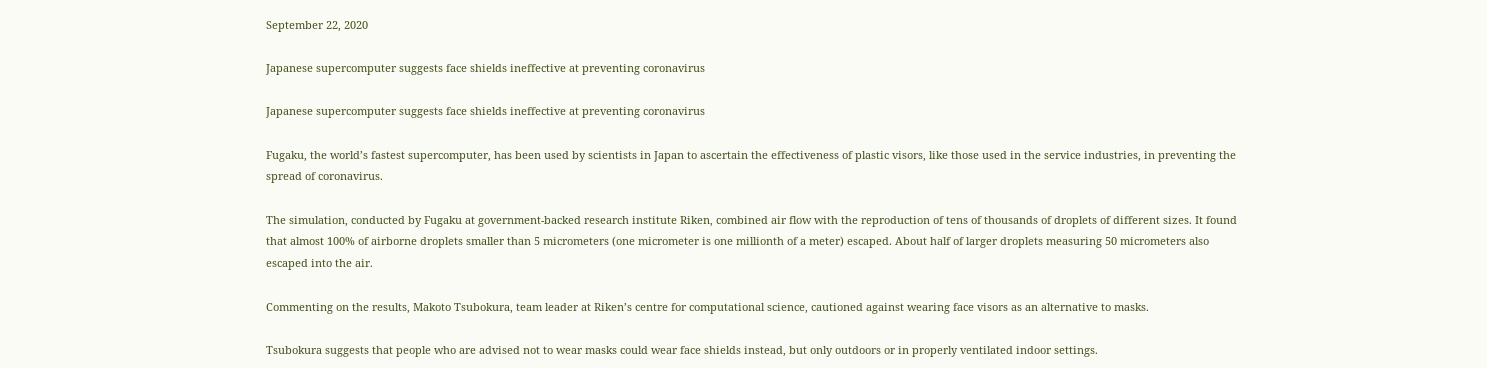September 22, 2020

Japanese supercomputer suggests face shields ineffective at preventing coronavirus

Japanese supercomputer suggests face shields ineffective at preventing coronavirus

Fugaku, the world’s fastest supercomputer, has been used by scientists in Japan to ascertain the effectiveness of plastic visors, like those used in the service industries, in preventing the spread of coronavirus.

The simulation, conducted by Fugaku at government-backed research institute Riken, combined air flow with the reproduction of tens of thousands of droplets of different sizes. It found that almost 100% of airborne droplets smaller than 5 micrometers (one micrometer is one millionth of a meter) escaped. About half of larger droplets measuring 50 micrometers also escaped into the air.

Commenting on the results, Makoto Tsubokura, team leader at Riken’s centre for computational science, cautioned against wearing face visors as an alternative to masks.

Tsubokura suggests that people who are advised not to wear masks could wear face shields instead, but only outdoors or in properly ventilated indoor settings.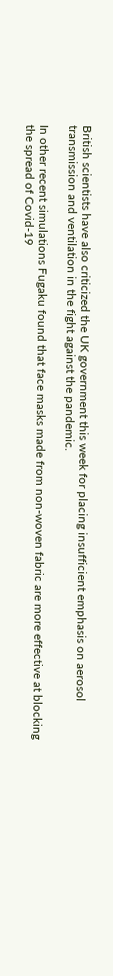British scientists have also criticized the UK government this week for placing insufficient emphasis on aerosol transmission and ventilation in the fight against the pandemic.

In other recent simulations Fugaku found that face masks made from non-woven fabric are more effective at blocking the spread of Covid-19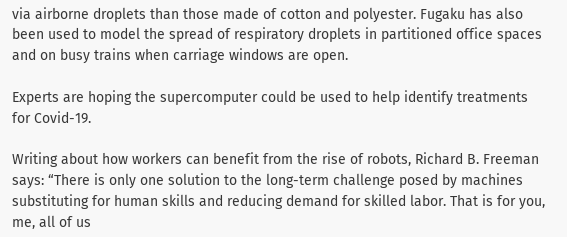via airborne droplets than those made of cotton and polyester. Fugaku has also been used to model the spread of respiratory droplets in partitioned office spaces and on busy trains when carriage windows are open.

Experts are hoping the supercomputer could be used to help identify treatments for Covid-19.

Writing about how workers can benefit from the rise of robots, Richard B. Freeman says: “There is only one solution to the long-term challenge posed by machines substituting for human skills and reducing demand for skilled labor. That is for you, me, all of us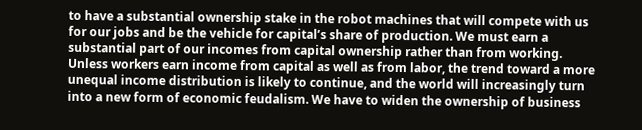to have a substantial ownership stake in the robot machines that will compete with us for our jobs and be the vehicle for capital’s share of production. We must earn a substantial part of our incomes from capital ownership rather than from working. Unless workers earn income from capital as well as from labor, the trend toward a more unequal income distribution is likely to continue, and the world will increasingly turn into a new form of economic feudalism. We have to widen the ownership of business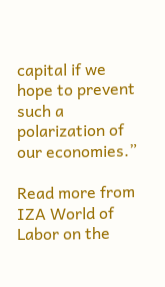capital if we hope to prevent such a polarization of our economies.”

Read more from IZA World of Labor on the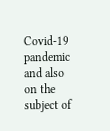Covid-19 pandemic and also on the subject of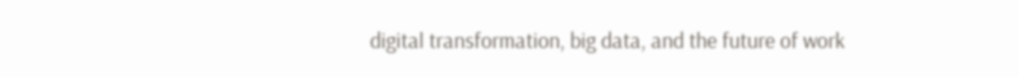digital transformation, big data, and the future of work